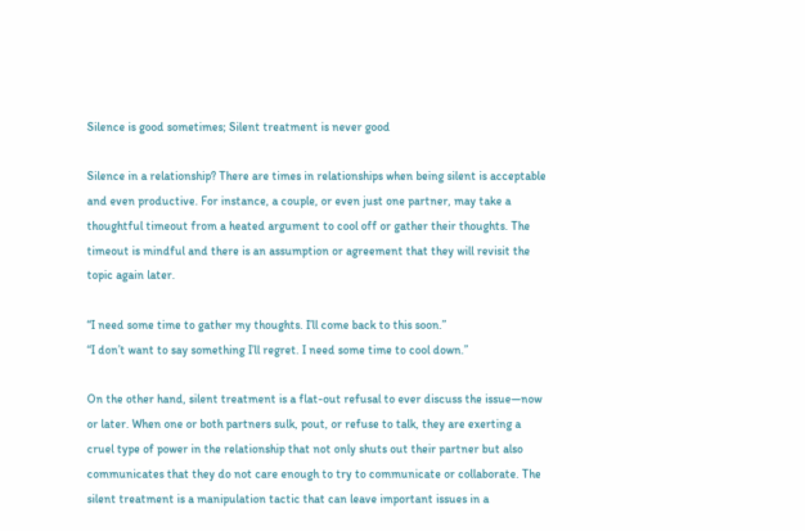Silence is good sometimes; Silent treatment is never good

Silence in a relationship? There are times in relationships when being silent is acceptable and even productive. For instance, a couple, or even just one partner, may take a thoughtful timeout from a heated argument to cool off or gather their thoughts. The timeout is mindful and there is an assumption or agreement that they will revisit the topic again later.

“I need some time to gather my thoughts. I’ll come back to this soon.”
“I don’t want to say something I’ll regret. I need some time to cool down.”

On the other hand, silent treatment is a flat-out refusal to ever discuss the issue—now or later. When one or both partners sulk, pout, or refuse to talk, they are exerting a cruel type of power in the relationship that not only shuts out their partner but also communicates that they do not care enough to try to communicate or collaborate. The silent treatment is a manipulation tactic that can leave important issues in a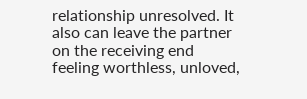relationship unresolved. It also can leave the partner on the receiving end feeling worthless, unloved,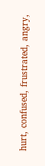hurt, confused, frustrated, angry,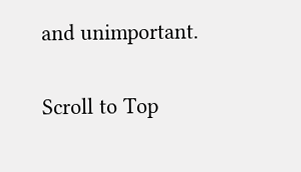and unimportant.

Scroll to Top